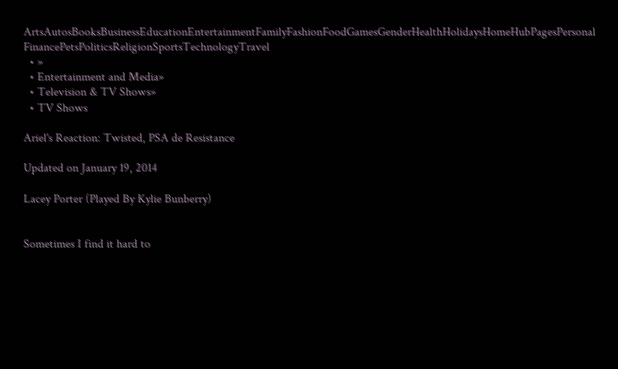ArtsAutosBooksBusinessEducationEntertainmentFamilyFashionFoodGamesGenderHealthHolidaysHomeHubPagesPersonal FinancePetsPoliticsReligionSportsTechnologyTravel
  • »
  • Entertainment and Media»
  • Television & TV Shows»
  • TV Shows

Ariel's Reaction: Twisted, PSA de Resistance

Updated on January 19, 2014

Lacey Porter (Played By Kylie Bunberry)


Sometimes I find it hard to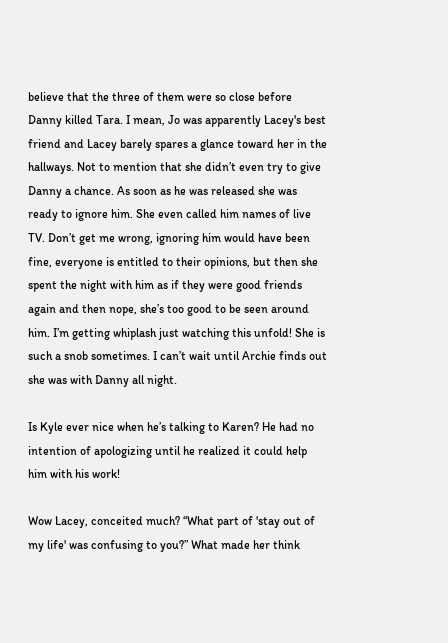believe that the three of them were so close before Danny killed Tara. I mean, Jo was apparently Lacey's best friend and Lacey barely spares a glance toward her in the hallways. Not to mention that she didn’t even try to give Danny a chance. As soon as he was released she was ready to ignore him. She even called him names of live TV. Don’t get me wrong, ignoring him would have been fine, everyone is entitled to their opinions, but then she spent the night with him as if they were good friends again and then nope, she’s too good to be seen around him. I’m getting whiplash just watching this unfold! She is such a snob sometimes. I can’t wait until Archie finds out she was with Danny all night.

Is Kyle ever nice when he’s talking to Karen? He had no intention of apologizing until he realized it could help him with his work!

Wow Lacey, conceited much? “What part of 'stay out of my life' was confusing to you?” What made her think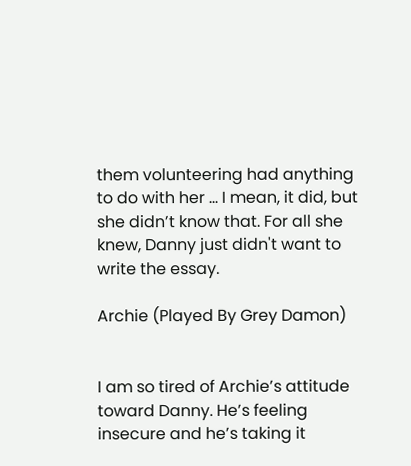them volunteering had anything to do with her … I mean, it did, but she didn’t know that. For all she knew, Danny just didn't want to write the essay.

Archie (Played By Grey Damon)


I am so tired of Archie’s attitude toward Danny. He’s feeling insecure and he’s taking it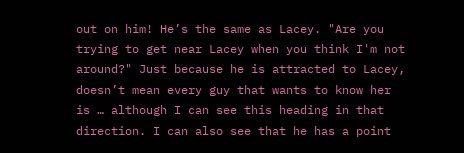out on him! He’s the same as Lacey. "Are you trying to get near Lacey when you think I'm not around?" Just because he is attracted to Lacey, doesn’t mean every guy that wants to know her is … although I can see this heading in that direction. I can also see that he has a point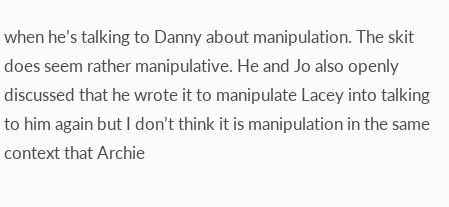when he’s talking to Danny about manipulation. The skit does seem rather manipulative. He and Jo also openly discussed that he wrote it to manipulate Lacey into talking to him again but I don’t think it is manipulation in the same context that Archie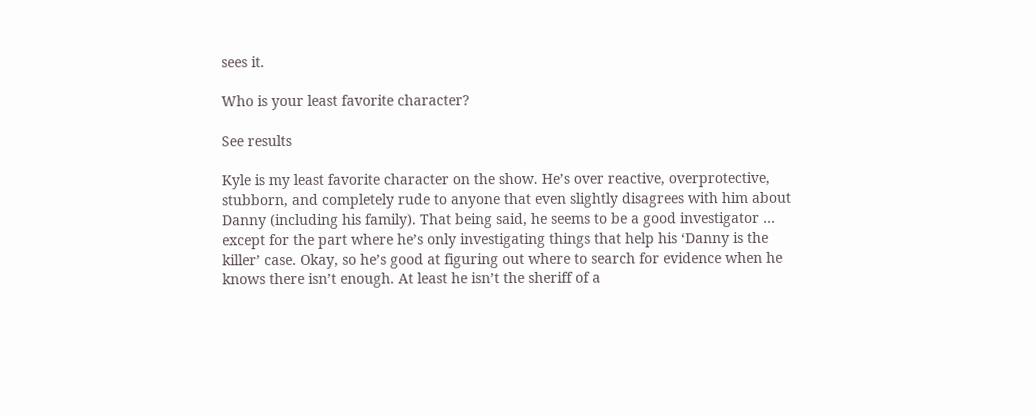sees it.

Who is your least favorite character?

See results

Kyle is my least favorite character on the show. He’s over reactive, overprotective, stubborn, and completely rude to anyone that even slightly disagrees with him about Danny (including his family). That being said, he seems to be a good investigator … except for the part where he’s only investigating things that help his ‘Danny is the killer’ case. Okay, so he’s good at figuring out where to search for evidence when he knows there isn’t enough. At least he isn’t the sheriff of a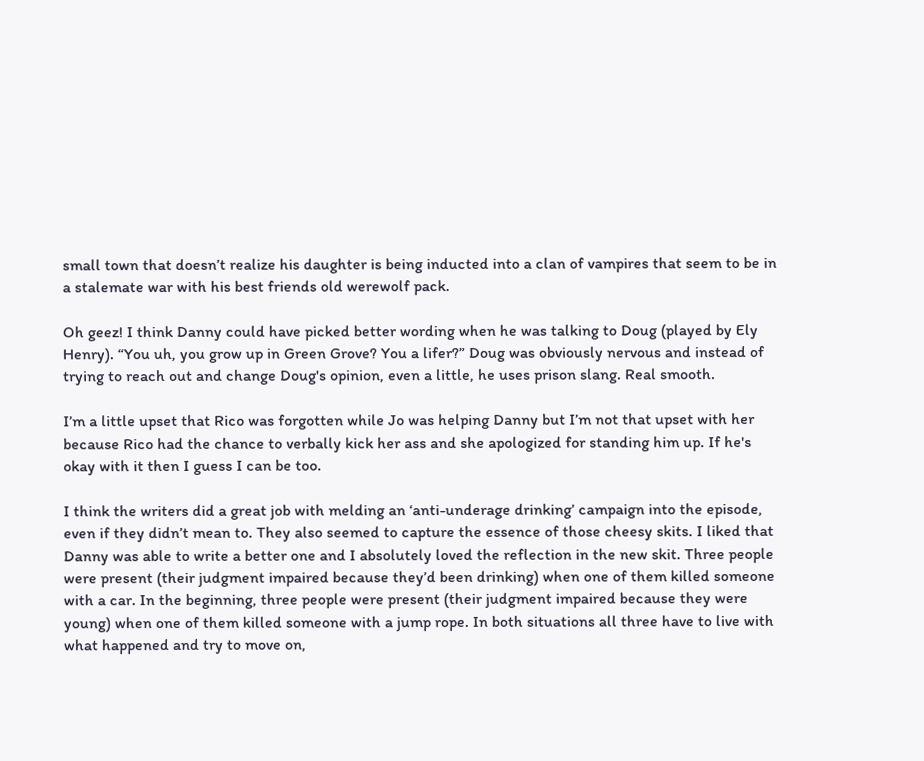small town that doesn’t realize his daughter is being inducted into a clan of vampires that seem to be in a stalemate war with his best friends old werewolf pack.

Oh geez! I think Danny could have picked better wording when he was talking to Doug (played by Ely Henry). “You uh, you grow up in Green Grove? You a lifer?” Doug was obviously nervous and instead of trying to reach out and change Doug's opinion, even a little, he uses prison slang. Real smooth.

I’m a little upset that Rico was forgotten while Jo was helping Danny but I’m not that upset with her because Rico had the chance to verbally kick her ass and she apologized for standing him up. If he's okay with it then I guess I can be too.

I think the writers did a great job with melding an ‘anti-underage drinking’ campaign into the episode, even if they didn’t mean to. They also seemed to capture the essence of those cheesy skits. I liked that Danny was able to write a better one and I absolutely loved the reflection in the new skit. Three people were present (their judgment impaired because they’d been drinking) when one of them killed someone with a car. In the beginning, three people were present (their judgment impaired because they were young) when one of them killed someone with a jump rope. In both situations all three have to live with what happened and try to move on,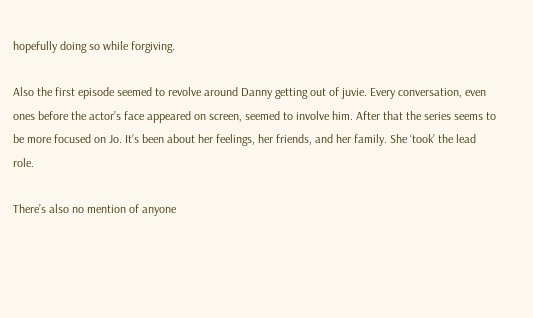hopefully doing so while forgiving.

Also the first episode seemed to revolve around Danny getting out of juvie. Every conversation, even ones before the actor’s face appeared on screen, seemed to involve him. After that the series seems to be more focused on Jo. It’s been about her feelings, her friends, and her family. She ‘took’ the lead role.

There’s also no mention of anyone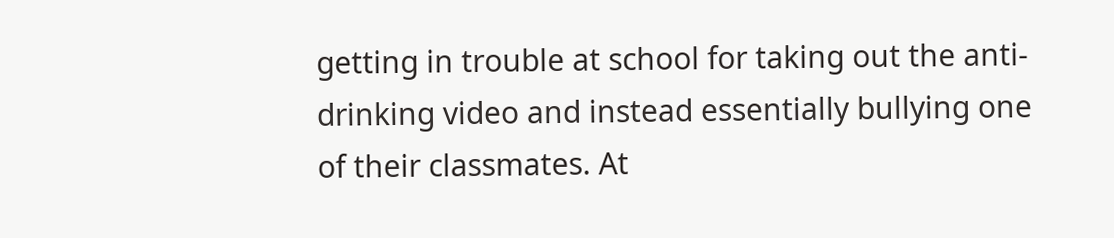getting in trouble at school for taking out the anti-drinking video and instead essentially bullying one of their classmates. At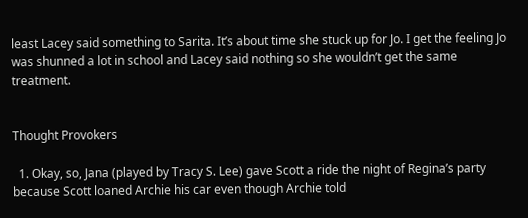least Lacey said something to Sarita. It’s about time she stuck up for Jo. I get the feeling Jo was shunned a lot in school and Lacey said nothing so she wouldn’t get the same treatment.


Thought Provokers

  1. Okay, so, Jana (played by Tracy S. Lee) gave Scott a ride the night of Regina’s party because Scott loaned Archie his car even though Archie told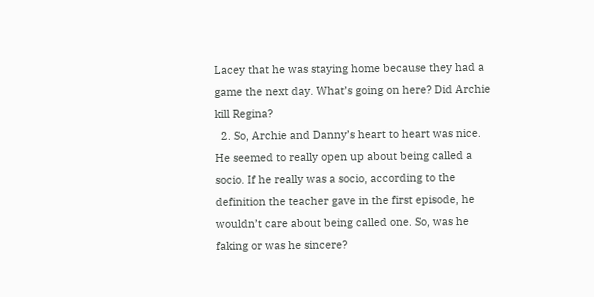Lacey that he was staying home because they had a game the next day. What’s going on here? Did Archie kill Regina?
  2. So, Archie and Danny’s heart to heart was nice. He seemed to really open up about being called a socio. If he really was a socio, according to the definition the teacher gave in the first episode, he wouldn’t care about being called one. So, was he faking or was he sincere?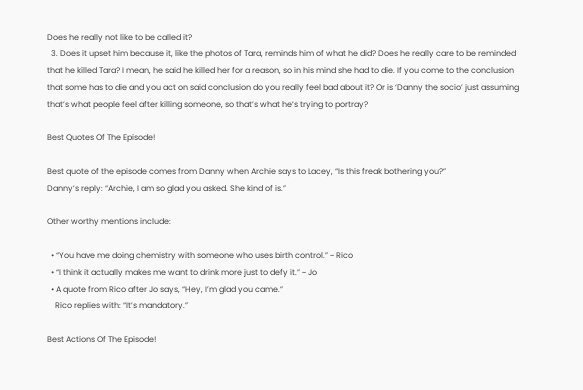Does he really not like to be called it?
  3. Does it upset him because it, like the photos of Tara, reminds him of what he did? Does he really care to be reminded that he killed Tara? I mean, he said he killed her for a reason, so in his mind she had to die. If you come to the conclusion that some has to die and you act on said conclusion do you really feel bad about it? Or is ‘Danny the socio’ just assuming that’s what people feel after killing someone, so that’s what he’s trying to portray?

Best Quotes Of The Episode!

Best quote of the episode comes from Danny when Archie says to Lacey, “Is this freak bothering you?”
Danny’s reply: “Archie, I am so glad you asked. She kind of is.”

Other worthy mentions include:

  • “You have me doing chemistry with someone who uses birth control.” ~ Rico
  • “I think it actually makes me want to drink more just to defy it.” ~ Jo
  • A quote from Rico after Jo says, “Hey, I’m glad you came.”
    Rico replies with: “It’s mandatory.”

Best Actions Of The Episode!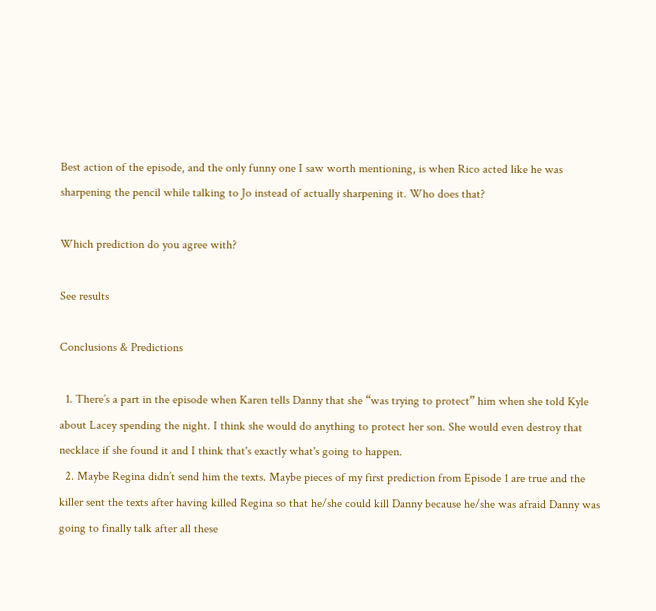Best action of the episode, and the only funny one I saw worth mentioning, is when Rico acted like he was sharpening the pencil while talking to Jo instead of actually sharpening it. Who does that?

Which prediction do you agree with?

See results

Conclusions & Predictions

  1. There’s a part in the episode when Karen tells Danny that she “was trying to protect” him when she told Kyle about Lacey spending the night. I think she would do anything to protect her son. She would even destroy that necklace if she found it and I think that's exactly what's going to happen.
  2. Maybe Regina didn’t send him the texts. Maybe pieces of my first prediction from Episode 1 are true and the killer sent the texts after having killed Regina so that he/she could kill Danny because he/she was afraid Danny was going to finally talk after all these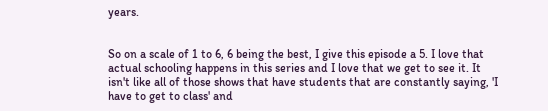years.


So on a scale of 1 to 6, 6 being the best, I give this episode a 5. I love that actual schooling happens in this series and I love that we get to see it. It isn't like all of those shows that have students that are constantly saying, 'I have to get to class' and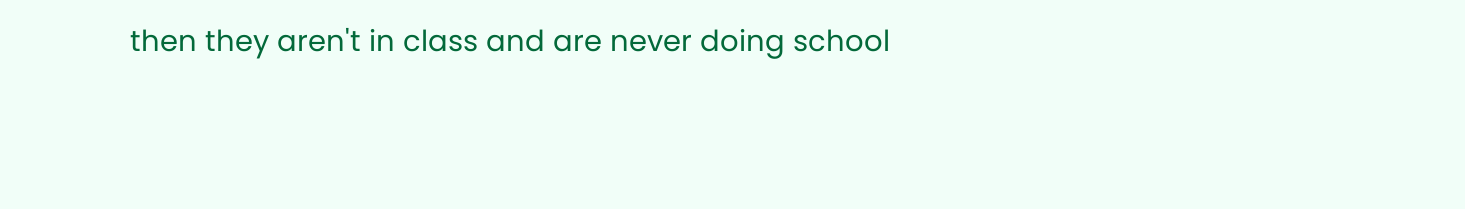then they aren't in class and are never doing school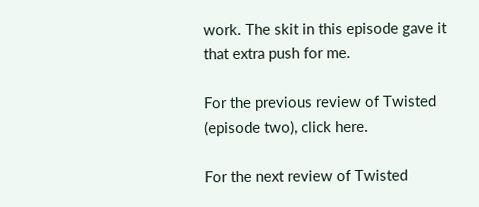work. The skit in this episode gave it that extra push for me.

For the previous review of Twisted (episode two), click here.

For the next review of Twisted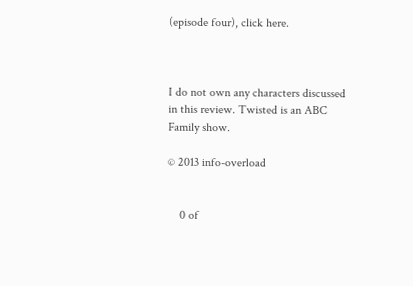(episode four), click here.



I do not own any characters discussed in this review. Twisted is an ABC Family show.

© 2013 info-overload


    0 of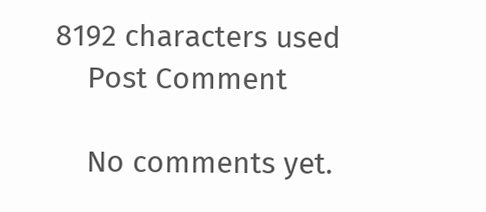8192 characters used
    Post Comment

    No comments yet.